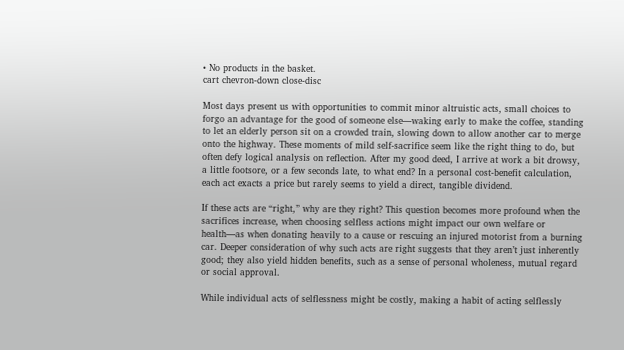• No products in the basket.
cart chevron-down close-disc

Most days present us with opportunities to commit minor altruistic acts, small choices to forgo an advantage for the good of someone else—waking early to make the coffee, standing to let an elderly person sit on a crowded train, slowing down to allow another car to merge onto the highway. These moments of mild self-sacrifice seem like the right thing to do, but often defy logical analysis on reflection. After my good deed, I arrive at work a bit drowsy, a little footsore, or a few seconds late, to what end? In a personal cost-benefit calculation, each act exacts a price but rarely seems to yield a direct, tangible dividend.

If these acts are “right,” why are they right? This question becomes more profound when the sacrifices increase, when choosing selfless actions might impact our own welfare or health—as when donating heavily to a cause or rescuing an injured motorist from a burning car. Deeper consideration of why such acts are right suggests that they aren’t just inherently good; they also yield hidden benefits, such as a sense of personal wholeness, mutual regard or social approval.

While individual acts of selflessness might be costly, making a habit of acting selflessly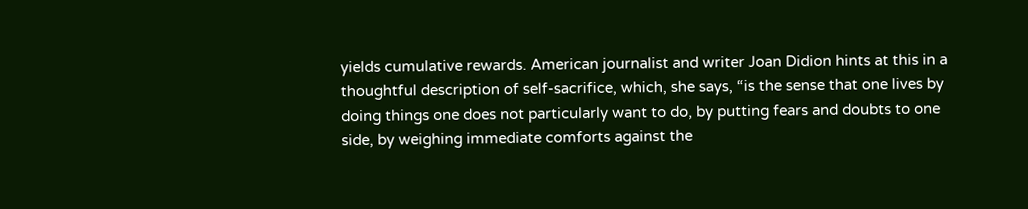yields cumulative rewards. American journalist and writer Joan Didion hints at this in a thoughtful description of self-sacrifice, which, she says, “is the sense that one lives by doing things one does not particularly want to do, by putting fears and doubts to one side, by weighing immediate comforts against the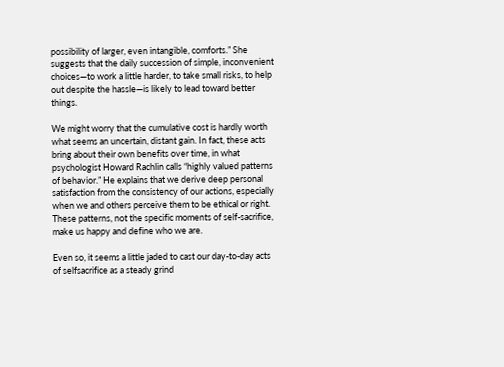possibility of larger, even intangible, comforts.” She suggests that the daily succession of simple, inconvenient choices—to work a little harder, to take small risks, to help out despite the hassle—is likely to lead toward better things.

We might worry that the cumulative cost is hardly worth what seems an uncertain, distant gain. In fact, these acts bring about their own benefits over time, in what psychologist Howard Rachlin calls “highly valued patterns of behavior.” He explains that we derive deep personal satisfaction from the consistency of our actions, especially when we and others perceive them to be ethical or right. These patterns, not the specific moments of self-sacrifice, make us happy and define who we are.

Even so, it seems a little jaded to cast our day-to-day acts of selfsacrifice as a steady grind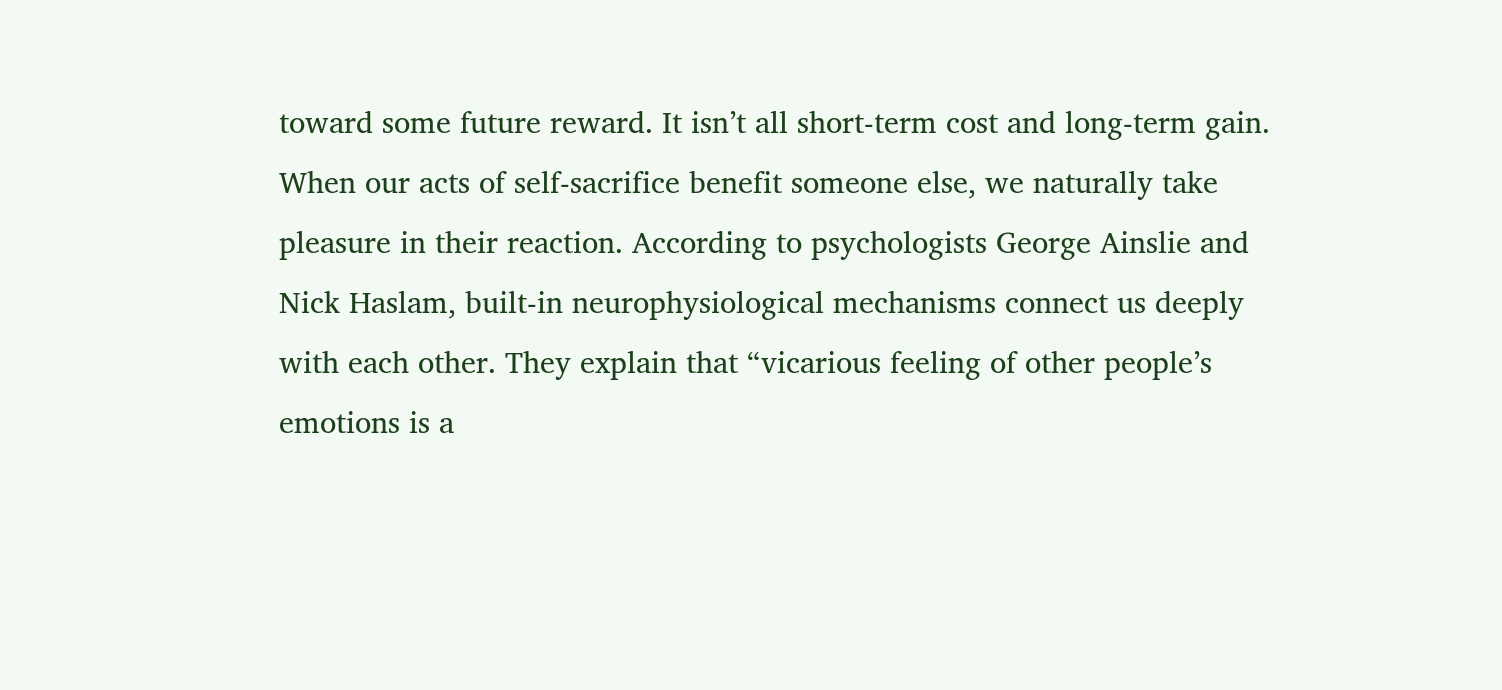toward some future reward. It isn’t all short-term cost and long-term gain. When our acts of self-sacrifice benefit someone else, we naturally take pleasure in their reaction. According to psychologists George Ainslie and Nick Haslam, built-in neurophysiological mechanisms connect us deeply with each other. They explain that “vicarious feeling of other people’s emotions is a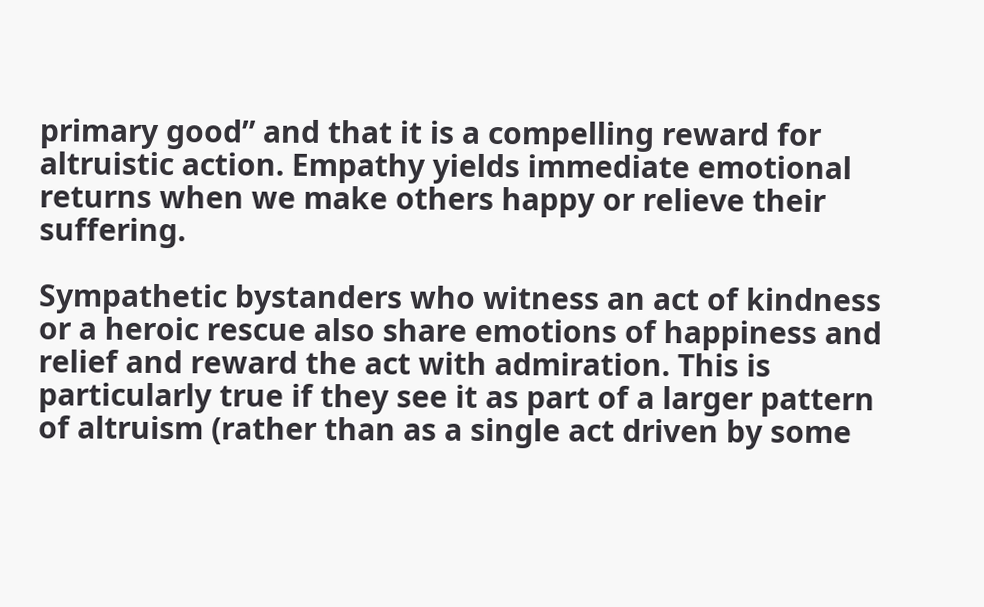primary good” and that it is a compelling reward for altruistic action. Empathy yields immediate emotional returns when we make others happy or relieve their suffering.

Sympathetic bystanders who witness an act of kindness or a heroic rescue also share emotions of happiness and relief and reward the act with admiration. This is particularly true if they see it as part of a larger pattern of altruism (rather than as a single act driven by some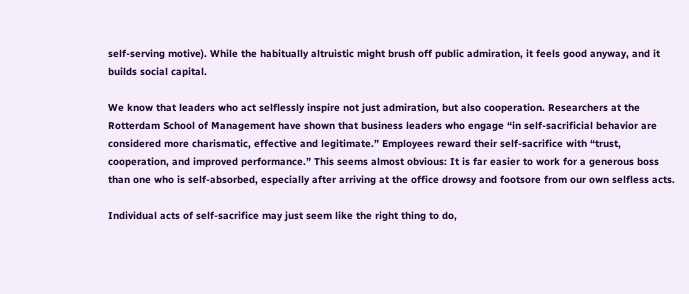self-serving motive). While the habitually altruistic might brush off public admiration, it feels good anyway, and it builds social capital.

We know that leaders who act selflessly inspire not just admiration, but also cooperation. Researchers at the Rotterdam School of Management have shown that business leaders who engage “in self-sacrificial behavior are considered more charismatic, effective and legitimate.” Employees reward their self-sacrifice with “trust, cooperation, and improved performance.” This seems almost obvious: It is far easier to work for a generous boss than one who is self-absorbed, especially after arriving at the office drowsy and footsore from our own selfless acts.

Individual acts of self-sacrifice may just seem like the right thing to do,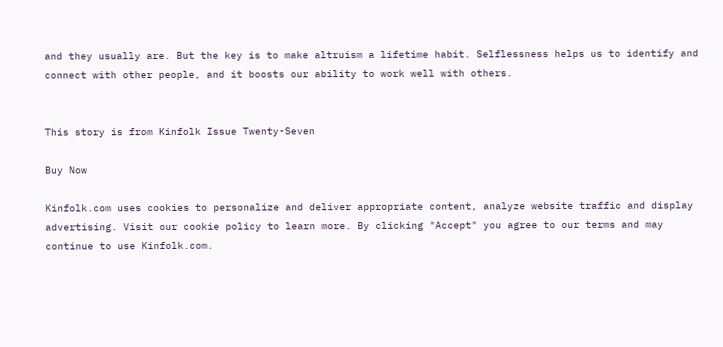and they usually are. But the key is to make altruism a lifetime habit. Selflessness helps us to identify and connect with other people, and it boosts our ability to work well with others.


This story is from Kinfolk Issue Twenty-Seven

Buy Now

Kinfolk.com uses cookies to personalize and deliver appropriate content, analyze website traffic and display advertising. Visit our cookie policy to learn more. By clicking "Accept" you agree to our terms and may continue to use Kinfolk.com.